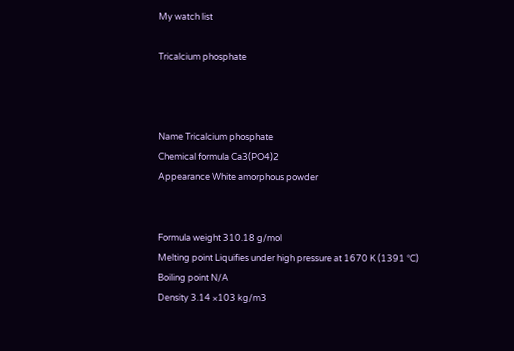My watch list

Tricalcium phosphate



Name Tricalcium phosphate
Chemical formula Ca3(PO4)2
Appearance White amorphous powder


Formula weight 310.18 g/mol
Melting point Liquifies under high pressure at 1670 K (1391 °C)
Boiling point N/A
Density 3.14 ×103 kg/m3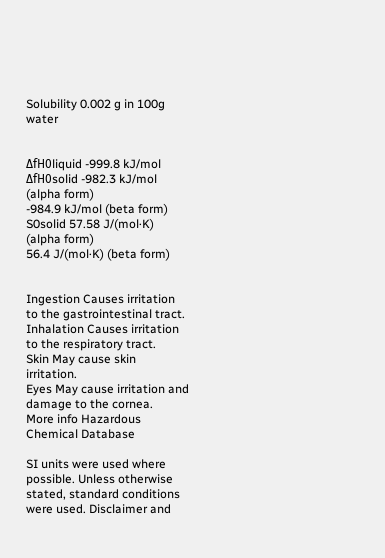Solubility 0.002 g in 100g water


ΔfH0liquid -999.8 kJ/mol
ΔfH0solid -982.3 kJ/mol (alpha form)
-984.9 kJ/mol (beta form)
S0solid 57.58 J/(mol·K) (alpha form)
56.4 J/(mol·K) (beta form)


Ingestion Causes irritation to the gastrointestinal tract.
Inhalation Causes irritation to the respiratory tract.
Skin May cause skin irritation.
Eyes May cause irritation and damage to the cornea.
More info Hazardous Chemical Database

SI units were used where possible. Unless otherwise stated, standard conditions were used. Disclaimer and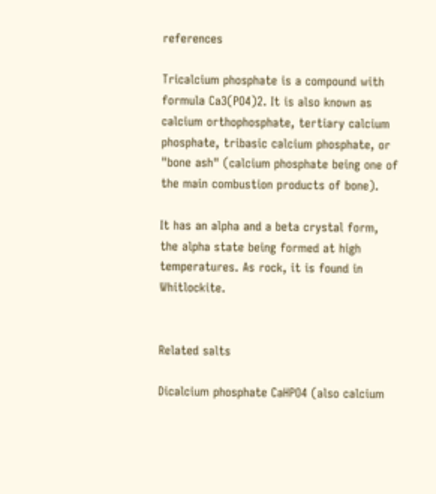references

Tricalcium phosphate is a compound with formula Ca3(PO4)2. It is also known as calcium orthophosphate, tertiary calcium phosphate, tribasic calcium phosphate, or "bone ash" (calcium phosphate being one of the main combustion products of bone).

It has an alpha and a beta crystal form, the alpha state being formed at high temperatures. As rock, it is found in Whitlockite.


Related salts

Dicalcium phosphate CaHPO4 (also calcium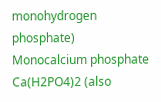monohydrogen phosphate)
Monocalcium phosphate Ca(H2PO4)2 (also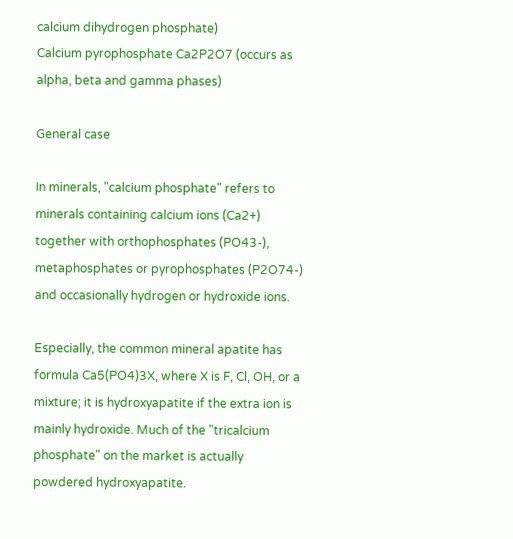calcium dihydrogen phosphate)
Calcium pyrophosphate Ca2P2O7 (occurs as alpha, beta and gamma phases)

General case

In minerals, "calcium phosphate" refers to minerals containing calcium ions (Ca2+) together with orthophosphates (PO43-), metaphosphates or pyrophosphates (P2O74-) and occasionally hydrogen or hydroxide ions.

Especially, the common mineral apatite has formula Ca5(PO4)3X, where X is F, Cl, OH, or a mixture; it is hydroxyapatite if the extra ion is mainly hydroxide. Much of the "tricalcium phosphate" on the market is actually powdered hydroxyapatite.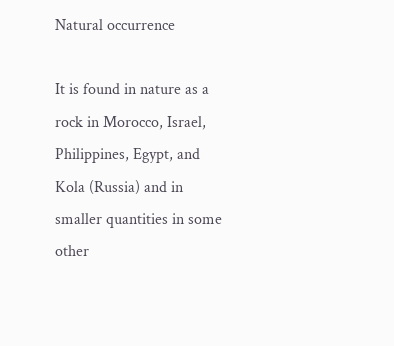Natural occurrence

It is found in nature as a rock in Morocco, Israel, Philippines, Egypt, and Kola (Russia) and in smaller quantities in some other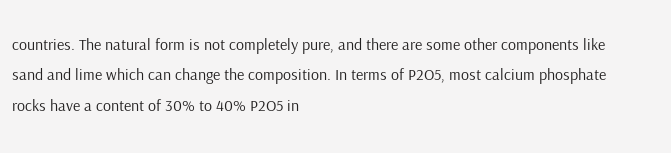countries. The natural form is not completely pure, and there are some other components like sand and lime which can change the composition. In terms of P2O5, most calcium phosphate rocks have a content of 30% to 40% P2O5 in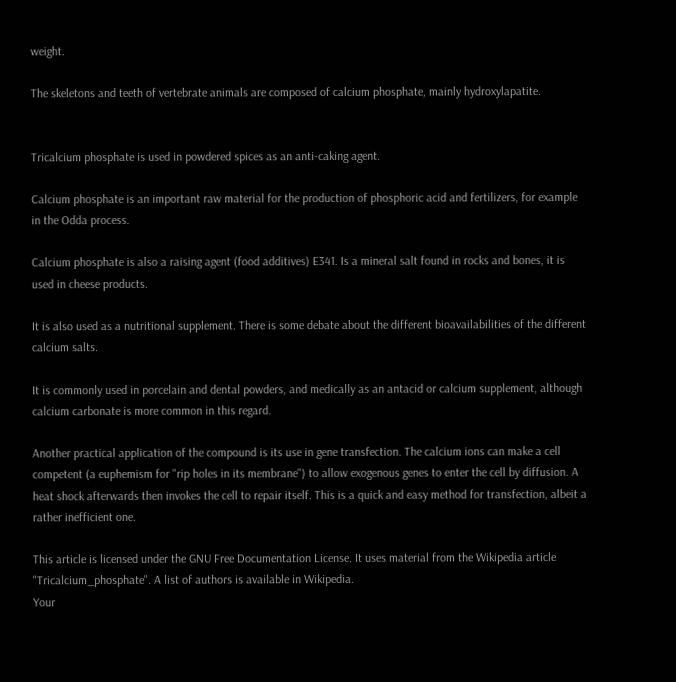weight.

The skeletons and teeth of vertebrate animals are composed of calcium phosphate, mainly hydroxylapatite.


Tricalcium phosphate is used in powdered spices as an anti-caking agent.

Calcium phosphate is an important raw material for the production of phosphoric acid and fertilizers, for example in the Odda process.

Calcium phosphate is also a raising agent (food additives) E341. Is a mineral salt found in rocks and bones, it is used in cheese products.

It is also used as a nutritional supplement. There is some debate about the different bioavailabilities of the different calcium salts.

It is commonly used in porcelain and dental powders, and medically as an antacid or calcium supplement, although calcium carbonate is more common in this regard.

Another practical application of the compound is its use in gene transfection. The calcium ions can make a cell competent (a euphemism for "rip holes in its membrane") to allow exogenous genes to enter the cell by diffusion. A heat shock afterwards then invokes the cell to repair itself. This is a quick and easy method for transfection, albeit a rather inefficient one.

This article is licensed under the GNU Free Documentation License. It uses material from the Wikipedia article "Tricalcium_phosphate". A list of authors is available in Wikipedia.
Your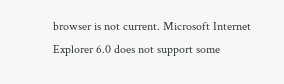browser is not current. Microsoft Internet Explorer 6.0 does not support some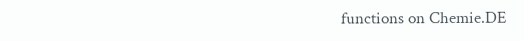functions on Chemie.DE